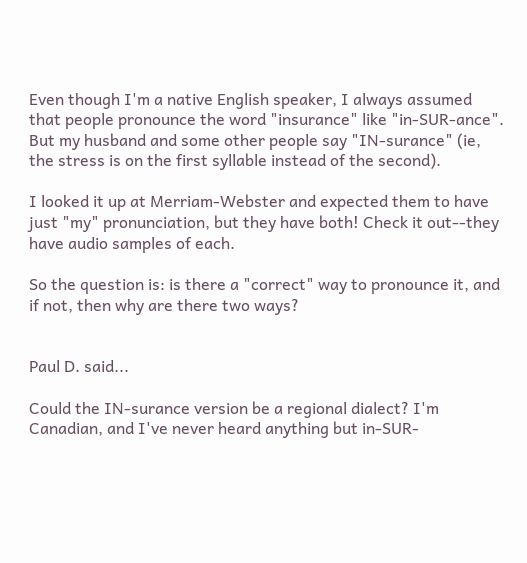Even though I'm a native English speaker, I always assumed that people pronounce the word "insurance" like "in-SUR-ance". But my husband and some other people say "IN-surance" (ie, the stress is on the first syllable instead of the second).

I looked it up at Merriam-Webster and expected them to have just "my" pronunciation, but they have both! Check it out--they have audio samples of each.

So the question is: is there a "correct" way to pronounce it, and if not, then why are there two ways?


Paul D. said...

Could the IN-surance version be a regional dialect? I'm Canadian, and I've never heard anything but in-SUR-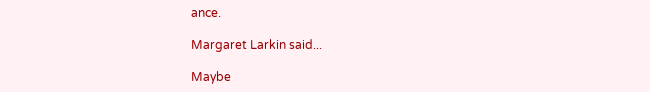ance.

Margaret Larkin said...

Maybe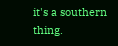it's a southern thing.